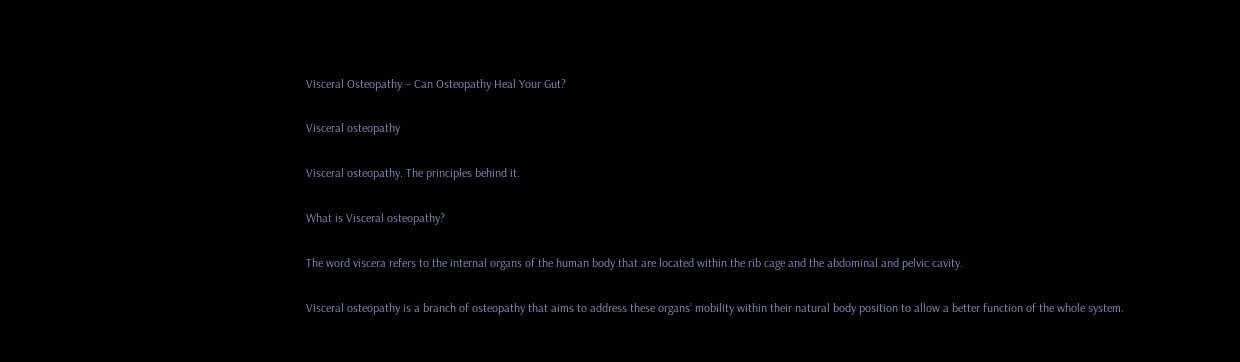Visceral Osteopathy – Can Osteopathy Heal Your Gut?

Visceral osteopathy

Visceral osteopathy. The principles behind it.

What is Visceral osteopathy?

The word viscera refers to the internal organs of the human body that are located within the rib cage and the abdominal and pelvic cavity.

Visceral osteopathy is a branch of osteopathy that aims to address these organs’ mobility within their natural body position to allow a better function of the whole system.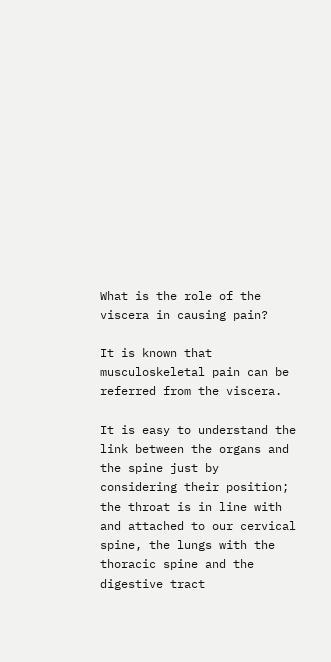What is the role of the viscera in causing pain?

It is known that musculoskeletal pain can be referred from the viscera.

It is easy to understand the link between the organs and the spine just by considering their position; the throat is in line with and attached to our cervical spine, the lungs with the thoracic spine and the digestive tract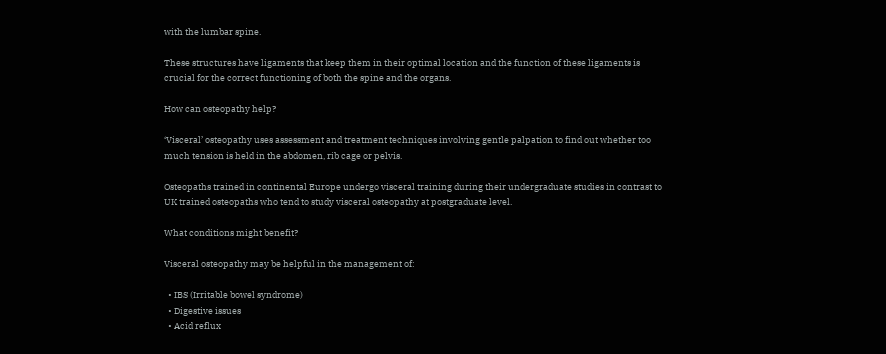with the lumbar spine.

These structures have ligaments that keep them in their optimal location and the function of these ligaments is crucial for the correct functioning of both the spine and the organs.

How can osteopathy help?

‘Visceral’ osteopathy uses assessment and treatment techniques involving gentle palpation to find out whether too much tension is held in the abdomen, rib cage or pelvis.

Osteopaths trained in continental Europe undergo visceral training during their undergraduate studies in contrast to UK trained osteopaths who tend to study visceral osteopathy at postgraduate level.

What conditions might benefit?

Visceral osteopathy may be helpful in the management of:

  • IBS (Irritable bowel syndrome)
  • Digestive issues
  • Acid reflux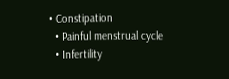• Constipation
  • Painful menstrual cycle
  • Infertility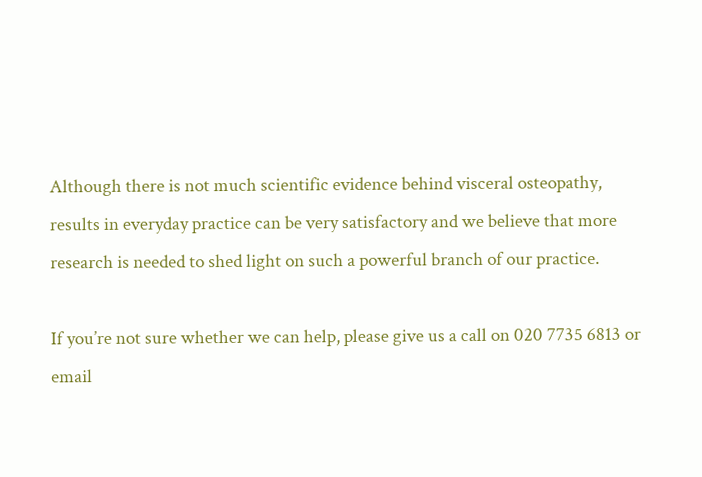Although there is not much scientific evidence behind visceral osteopathy, results in everyday practice can be very satisfactory and we believe that more research is needed to shed light on such a powerful branch of our practice.

If you’re not sure whether we can help, please give us a call on 020 7735 6813 or email